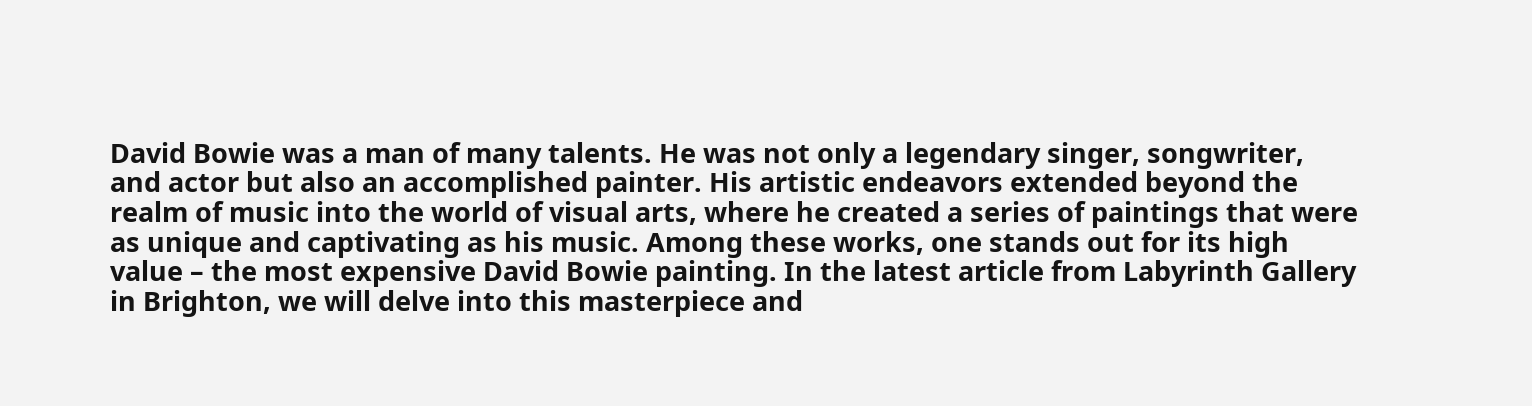David Bowie was a man of many talents. He was not only a legendary singer, songwriter, and actor but also an accomplished painter. His artistic endeavors extended beyond the realm of music into the world of visual arts, where he created a series of paintings that were as unique and captivating as his music. Among these works, one stands out for its high value – the most expensive David Bowie painting. In the latest article from Labyrinth Gallery in Brighton, we will delve into this masterpiece and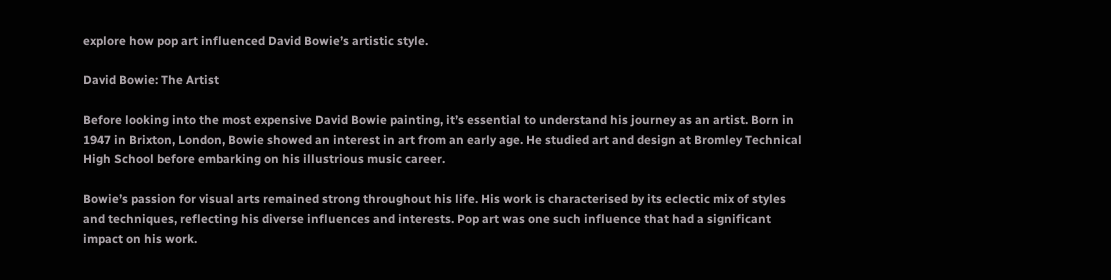explore how pop art influenced David Bowie’s artistic style.

David Bowie: The Artist

Before looking into the most expensive David Bowie painting, it’s essential to understand his journey as an artist. Born in 1947 in Brixton, London, Bowie showed an interest in art from an early age. He studied art and design at Bromley Technical High School before embarking on his illustrious music career.

Bowie’s passion for visual arts remained strong throughout his life. His work is characterised by its eclectic mix of styles and techniques, reflecting his diverse influences and interests. Pop art was one such influence that had a significant impact on his work.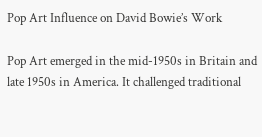Pop Art Influence on David Bowie’s Work

Pop Art emerged in the mid-1950s in Britain and late 1950s in America. It challenged traditional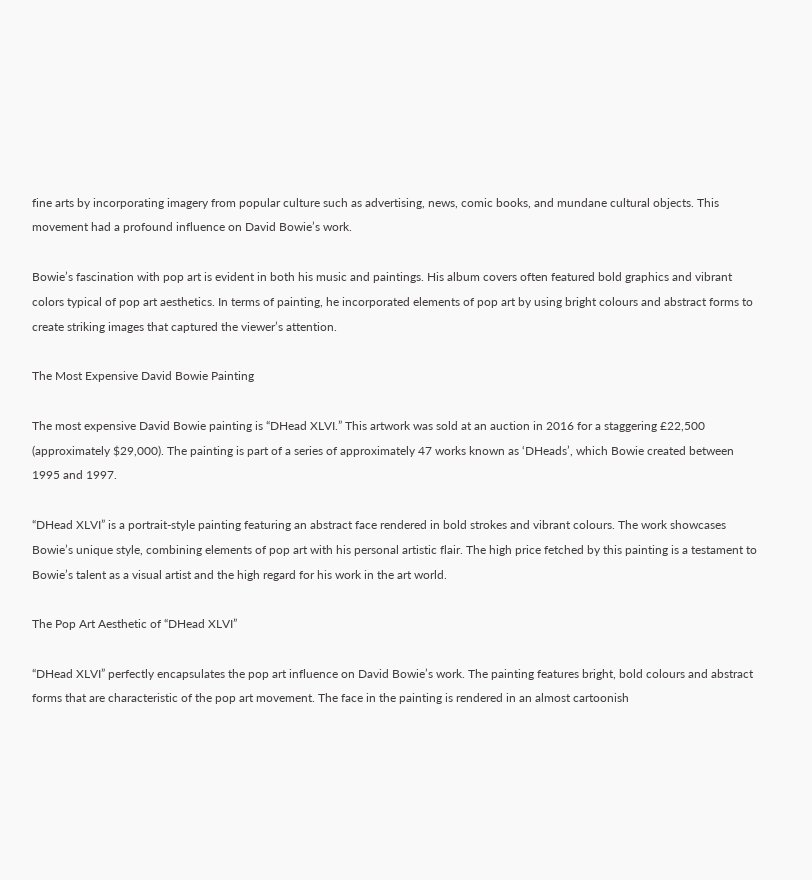fine arts by incorporating imagery from popular culture such as advertising, news, comic books, and mundane cultural objects. This movement had a profound influence on David Bowie’s work.

Bowie’s fascination with pop art is evident in both his music and paintings. His album covers often featured bold graphics and vibrant colors typical of pop art aesthetics. In terms of painting, he incorporated elements of pop art by using bright colours and abstract forms to create striking images that captured the viewer’s attention.

The Most Expensive David Bowie Painting

The most expensive David Bowie painting is “DHead XLVI.” This artwork was sold at an auction in 2016 for a staggering £22,500 (approximately $29,000). The painting is part of a series of approximately 47 works known as ‘DHeads’, which Bowie created between 1995 and 1997.

“DHead XLVI” is a portrait-style painting featuring an abstract face rendered in bold strokes and vibrant colours. The work showcases Bowie’s unique style, combining elements of pop art with his personal artistic flair. The high price fetched by this painting is a testament to Bowie’s talent as a visual artist and the high regard for his work in the art world.

The Pop Art Aesthetic of “DHead XLVI”

“DHead XLVI” perfectly encapsulates the pop art influence on David Bowie’s work. The painting features bright, bold colours and abstract forms that are characteristic of the pop art movement. The face in the painting is rendered in an almost cartoonish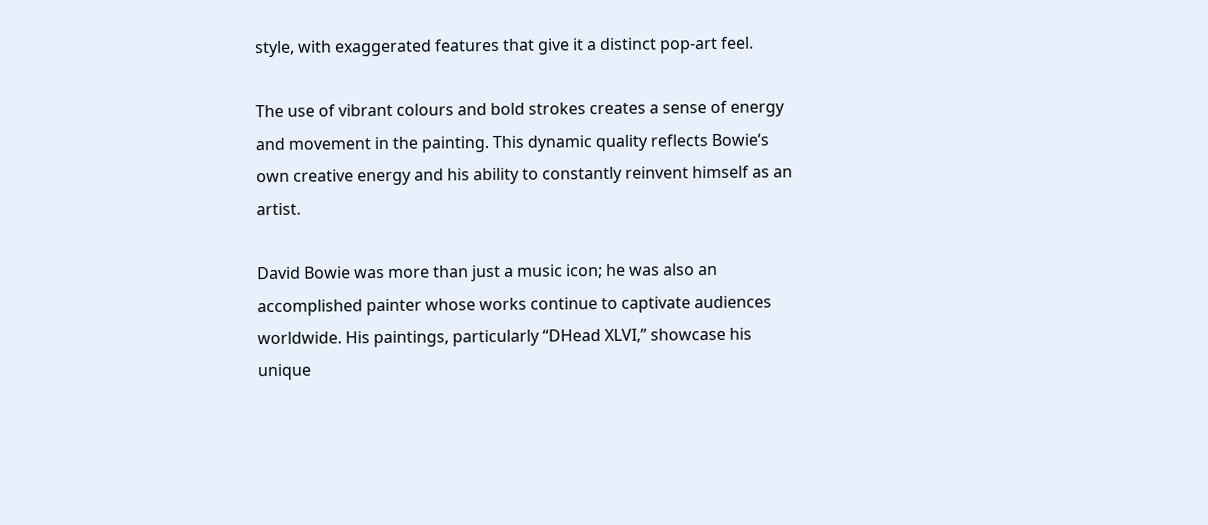style, with exaggerated features that give it a distinct pop-art feel.

The use of vibrant colours and bold strokes creates a sense of energy and movement in the painting. This dynamic quality reflects Bowie’s own creative energy and his ability to constantly reinvent himself as an artist.

David Bowie was more than just a music icon; he was also an accomplished painter whose works continue to captivate audiences worldwide. His paintings, particularly “DHead XLVI,” showcase his unique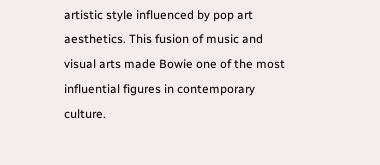artistic style influenced by pop art aesthetics. This fusion of music and visual arts made Bowie one of the most influential figures in contemporary culture.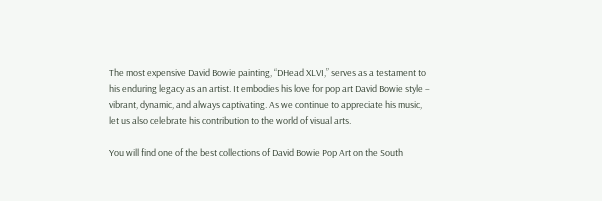The most expensive David Bowie painting, “DHead XLVI,” serves as a testament to his enduring legacy as an artist. It embodies his love for pop art David Bowie style – vibrant, dynamic, and always captivating. As we continue to appreciate his music, let us also celebrate his contribution to the world of visual arts.

You will find one of the best collections of David Bowie Pop Art on the South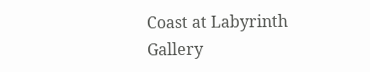Coast at Labyrinth Gallery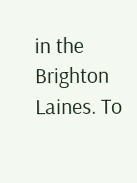in the Brighton Laines. To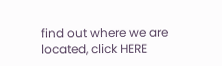find out where we are located, click HERE